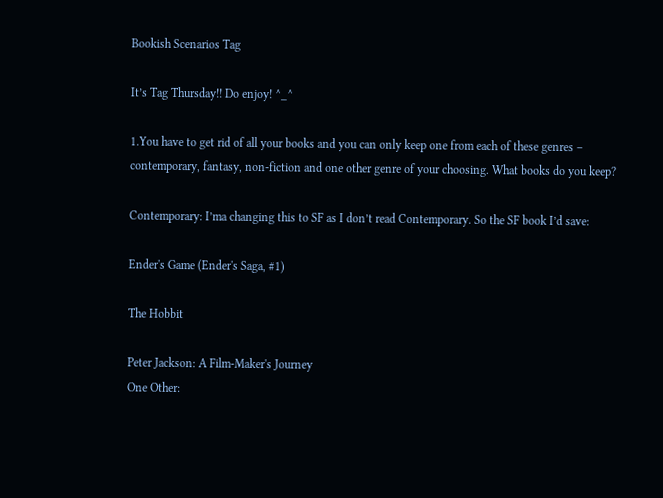Bookish Scenarios Tag

It’s Tag Thursday!! Do enjoy! ^_^

1.You have to get rid of all your books and you can only keep one from each of these genres – contemporary, fantasy, non-fiction and one other genre of your choosing. What books do you keep?

Contemporary: I’ma changing this to SF as I don’t read Contemporary. So the SF book I’d save:

Ender's Game (Ender's Saga, #1)

The Hobbit

Peter Jackson: A Film-Maker's Journey
One Other: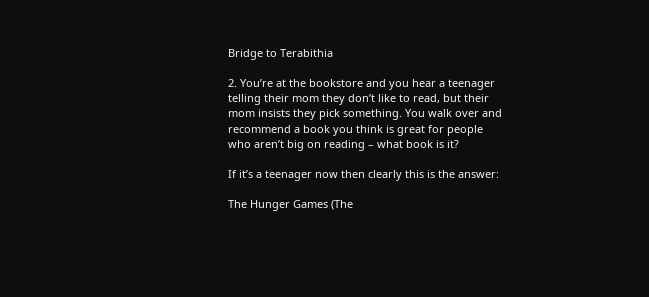Bridge to Terabithia

2. You’re at the bookstore and you hear a teenager telling their mom they don’t like to read, but their mom insists they pick something. You walk over and recommend a book you think is great for people who aren’t big on reading – what book is it?

If it’s a teenager now then clearly this is the answer:

The Hunger Games (The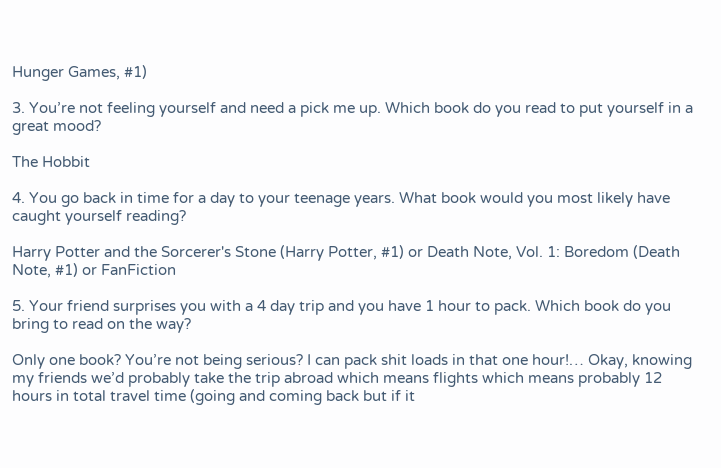Hunger Games, #1)

3. You’re not feeling yourself and need a pick me up. Which book do you read to put yourself in a great mood?

The Hobbit

4. You go back in time for a day to your teenage years. What book would you most likely have caught yourself reading?

Harry Potter and the Sorcerer's Stone (Harry Potter, #1) or Death Note, Vol. 1: Boredom (Death Note, #1) or FanFiction

5. Your friend surprises you with a 4 day trip and you have 1 hour to pack. Which book do you bring to read on the way?

Only one book? You’re not being serious? I can pack shit loads in that one hour!… Okay, knowing my friends we’d probably take the trip abroad which means flights which means probably 12 hours in total travel time (going and coming back but if it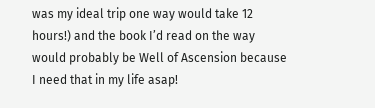was my ideal trip one way would take 12 hours!) and the book I’d read on the way would probably be Well of Ascension because I need that in my life asap!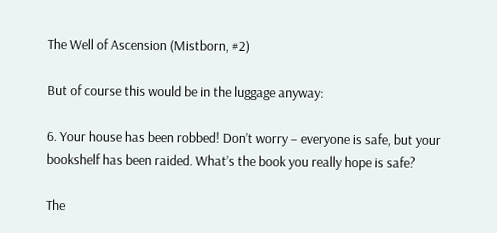The Well of Ascension (Mistborn, #2)

But of course this would be in the luggage anyway:

6. Your house has been robbed! Don’t worry – everyone is safe, but your bookshelf has been raided. What’s the book you really hope is safe?

The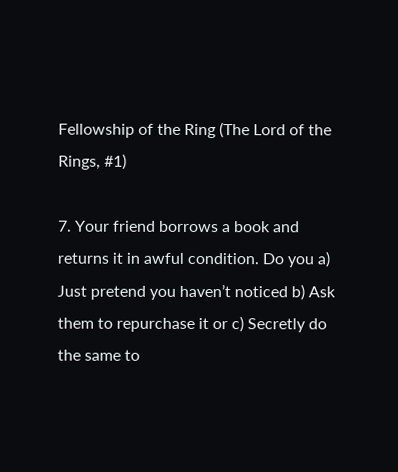Fellowship of the Ring (The Lord of the Rings, #1)

7. Your friend borrows a book and returns it in awful condition. Do you a) Just pretend you haven’t noticed b) Ask them to repurchase it or c) Secretly do the same to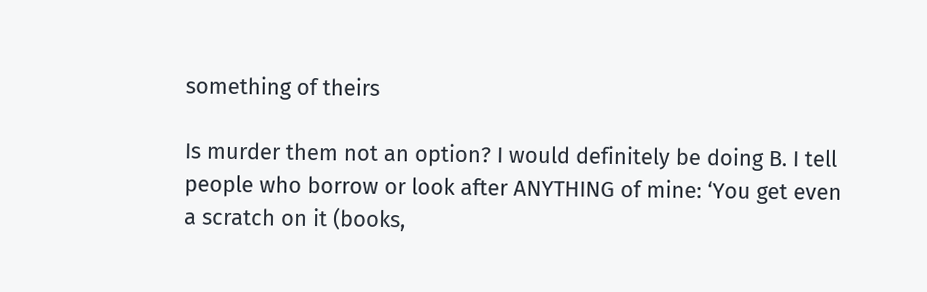something of theirs

Is murder them not an option? I would definitely be doing B. I tell people who borrow or look after ANYTHING of mine: ‘You get even a scratch on it (books,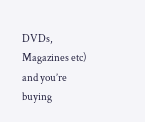DVDs, Magazines etc) and you’re buying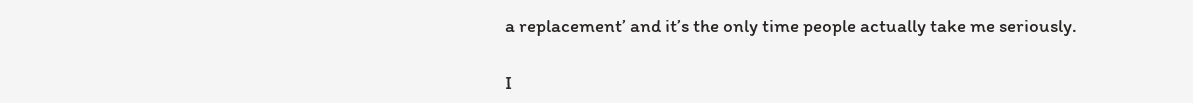a replacement’ and it’s the only time people actually take me seriously.

I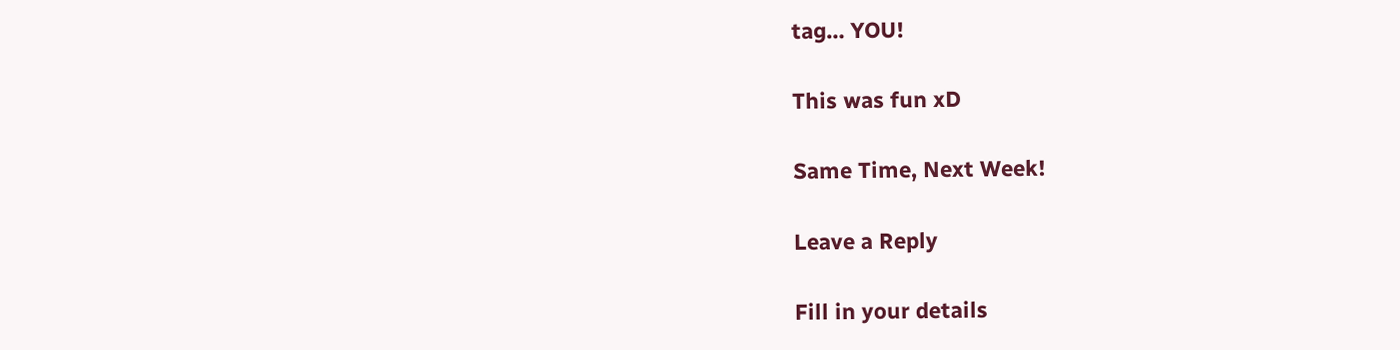tag… YOU!

This was fun xD

Same Time, Next Week!

Leave a Reply

Fill in your details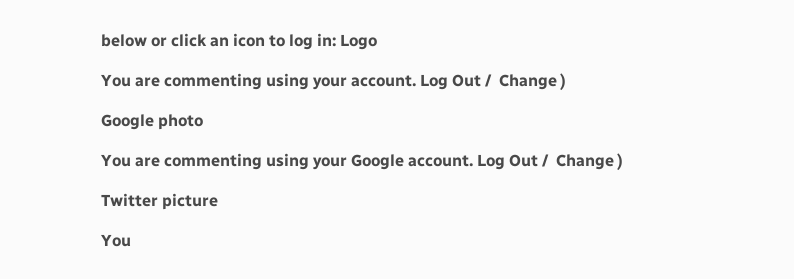below or click an icon to log in: Logo

You are commenting using your account. Log Out /  Change )

Google photo

You are commenting using your Google account. Log Out /  Change )

Twitter picture

You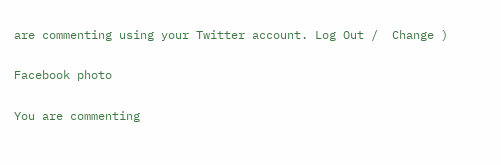are commenting using your Twitter account. Log Out /  Change )

Facebook photo

You are commenting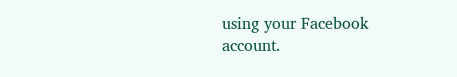using your Facebook account.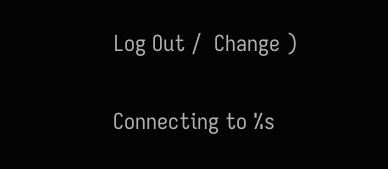Log Out /  Change )

Connecting to %s